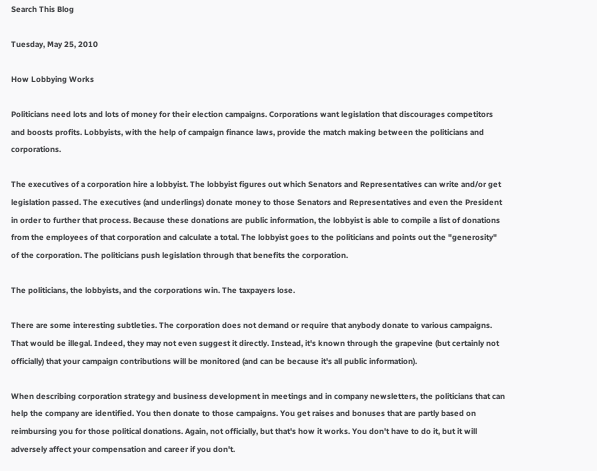Search This Blog

Tuesday, May 25, 2010

How Lobbying Works

Politicians need lots and lots of money for their election campaigns. Corporations want legislation that discourages competitors and boosts profits. Lobbyists, with the help of campaign finance laws, provide the match making between the politicians and corporations.

The executives of a corporation hire a lobbyist. The lobbyist figures out which Senators and Representatives can write and/or get legislation passed. The executives (and underlings) donate money to those Senators and Representatives and even the President in order to further that process. Because these donations are public information, the lobbyist is able to compile a list of donations from the employees of that corporation and calculate a total. The lobbyist goes to the politicians and points out the "generosity" of the corporation. The politicians push legislation through that benefits the corporation.

The politicians, the lobbyists, and the corporations win. The taxpayers lose.

There are some interesting subtleties. The corporation does not demand or require that anybody donate to various campaigns. That would be illegal. Indeed, they may not even suggest it directly. Instead, it's known through the grapevine (but certainly not officially) that your campaign contributions will be monitored (and can be because it's all public information).

When describing corporation strategy and business development in meetings and in company newsletters, the politicians that can help the company are identified. You then donate to those campaigns. You get raises and bonuses that are partly based on reimbursing you for those political donations. Again, not officially, but that's how it works. You don't have to do it, but it will adversely affect your compensation and career if you don't.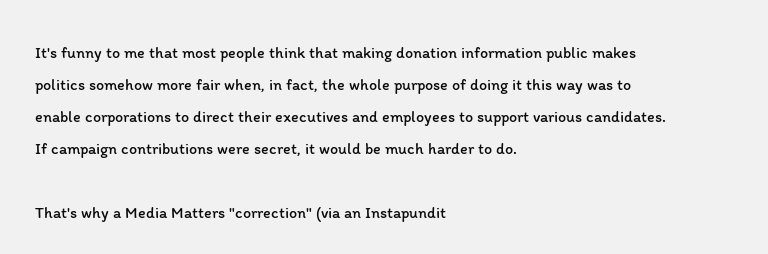It's funny to me that most people think that making donation information public makes politics somehow more fair when, in fact, the whole purpose of doing it this way was to enable corporations to direct their executives and employees to support various candidates. If campaign contributions were secret, it would be much harder to do.

That's why a Media Matters "correction" (via an Instapundit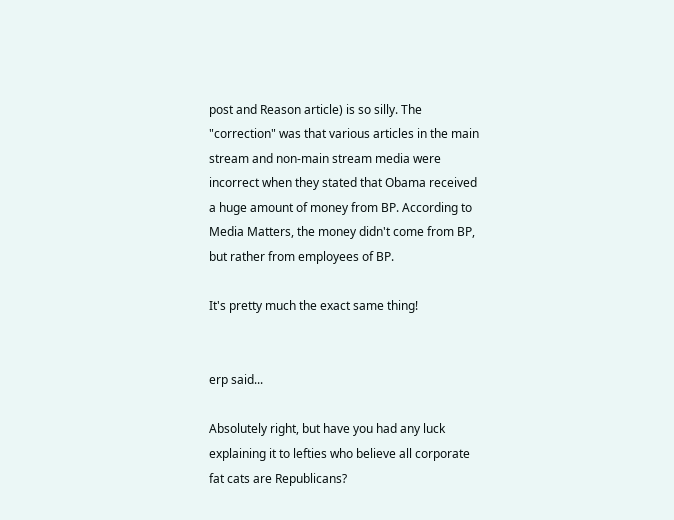post and Reason article) is so silly. The "correction" was that various articles in the main stream and non-main stream media were incorrect when they stated that Obama received a huge amount of money from BP. According to Media Matters, the money didn't come from BP, but rather from employees of BP.

It's pretty much the exact same thing!


erp said...

Absolutely right, but have you had any luck explaining it to lefties who believe all corporate fat cats are Republicans?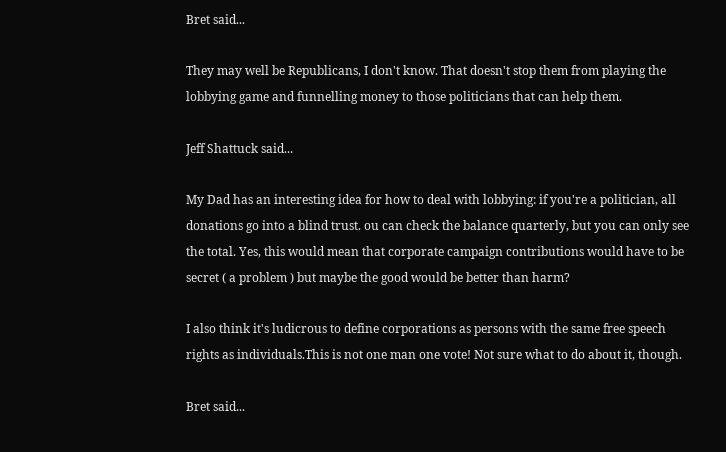Bret said...

They may well be Republicans, I don't know. That doesn't stop them from playing the lobbying game and funnelling money to those politicians that can help them.

Jeff Shattuck said...

My Dad has an interesting idea for how to deal with lobbying: if you're a politician, all donations go into a blind trust. ou can check the balance quarterly, but you can only see the total. Yes, this would mean that corporate campaign contributions would have to be secret ( a problem ) but maybe the good would be better than harm?

I also think it's ludicrous to define corporations as persons with the same free speech rights as individuals.This is not one man one vote! Not sure what to do about it, though.

Bret said...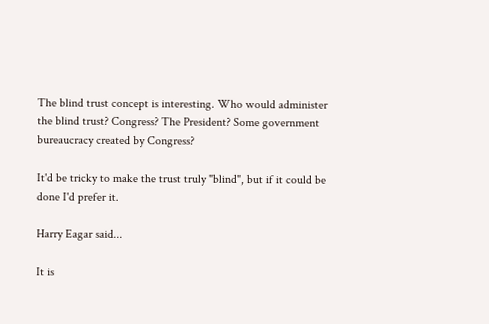The blind trust concept is interesting. Who would administer the blind trust? Congress? The President? Some government bureaucracy created by Congress?

It'd be tricky to make the trust truly "blind", but if it could be done I'd prefer it.

Harry Eagar said...

It is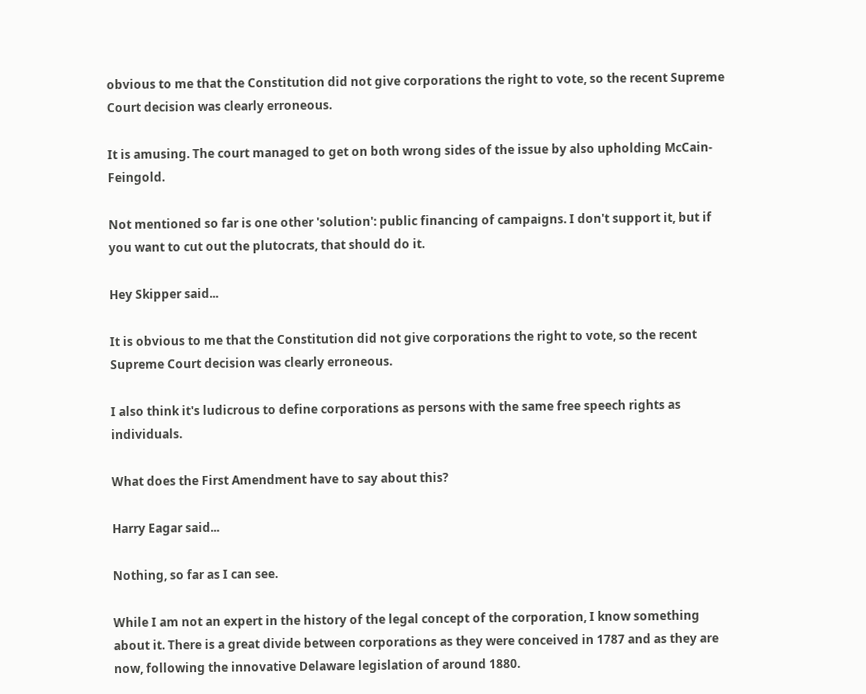obvious to me that the Constitution did not give corporations the right to vote, so the recent Supreme Court decision was clearly erroneous.

It is amusing. The court managed to get on both wrong sides of the issue by also upholding McCain-Feingold.

Not mentioned so far is one other 'solution': public financing of campaigns. I don't support it, but if you want to cut out the plutocrats, that should do it.

Hey Skipper said...

It is obvious to me that the Constitution did not give corporations the right to vote, so the recent Supreme Court decision was clearly erroneous.

I also think it's ludicrous to define corporations as persons with the same free speech rights as individuals.

What does the First Amendment have to say about this?

Harry Eagar said...

Nothing, so far as I can see.

While I am not an expert in the history of the legal concept of the corporation, I know something about it. There is a great divide between corporations as they were conceived in 1787 and as they are now, following the innovative Delaware legislation of around 1880.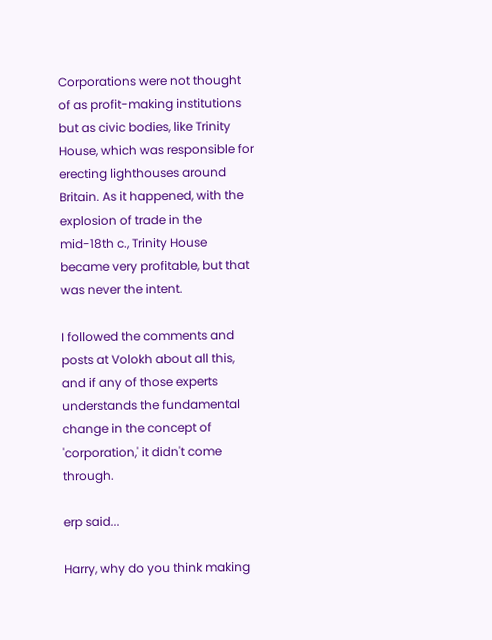Corporations were not thought of as profit-making institutions but as civic bodies, like Trinity House, which was responsible for erecting lighthouses around Britain. As it happened, with the explosion of trade in the mid-18th c., Trinity House became very profitable, but that was never the intent.

I followed the comments and posts at Volokh about all this, and if any of those experts understands the fundamental change in the concept of 'corporation,' it didn't come through.

erp said...

Harry, why do you think making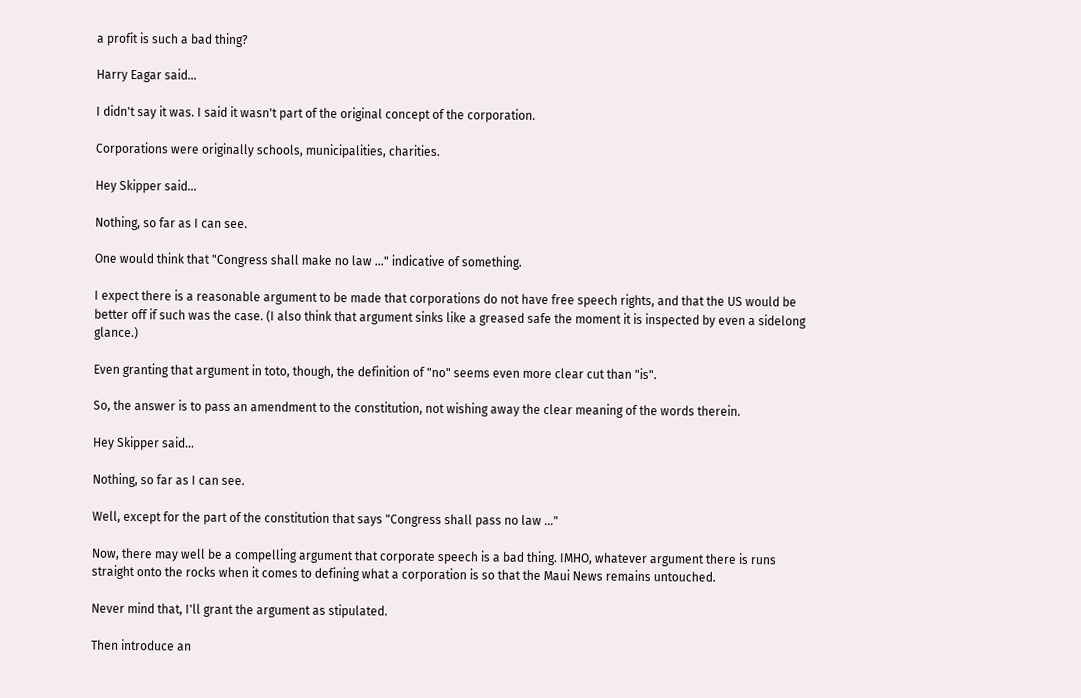a profit is such a bad thing?

Harry Eagar said...

I didn't say it was. I said it wasn't part of the original concept of the corporation.

Corporations were originally schools, municipalities, charities.

Hey Skipper said...

Nothing, so far as I can see.

One would think that "Congress shall make no law ..." indicative of something.

I expect there is a reasonable argument to be made that corporations do not have free speech rights, and that the US would be better off if such was the case. (I also think that argument sinks like a greased safe the moment it is inspected by even a sidelong glance.)

Even granting that argument in toto, though, the definition of "no" seems even more clear cut than "is".

So, the answer is to pass an amendment to the constitution, not wishing away the clear meaning of the words therein.

Hey Skipper said...

Nothing, so far as I can see.

Well, except for the part of the constitution that says "Congress shall pass no law ..."

Now, there may well be a compelling argument that corporate speech is a bad thing. IMHO, whatever argument there is runs straight onto the rocks when it comes to defining what a corporation is so that the Maui News remains untouched.

Never mind that, I'll grant the argument as stipulated.

Then introduce an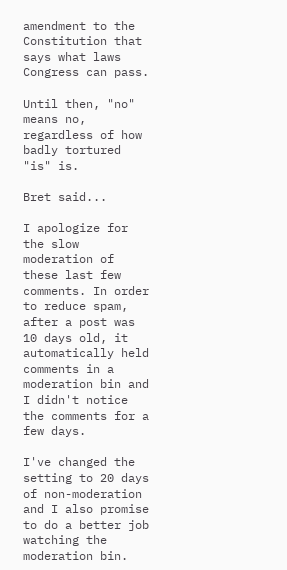amendment to the Constitution that says what laws Congress can pass.

Until then, "no" means no, regardless of how badly tortured "is" is.

Bret said...

I apologize for the slow moderation of these last few comments. In order to reduce spam, after a post was 10 days old, it automatically held comments in a moderation bin and I didn't notice the comments for a few days.

I've changed the setting to 20 days of non-moderation and I also promise to do a better job watching the moderation bin.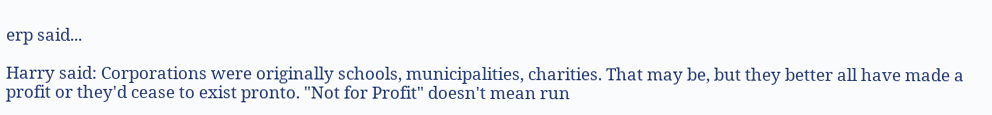erp said...

Harry said: Corporations were originally schools, municipalities, charities. That may be, but they better all have made a profit or they'd cease to exist pronto. "Not for Profit" doesn't mean run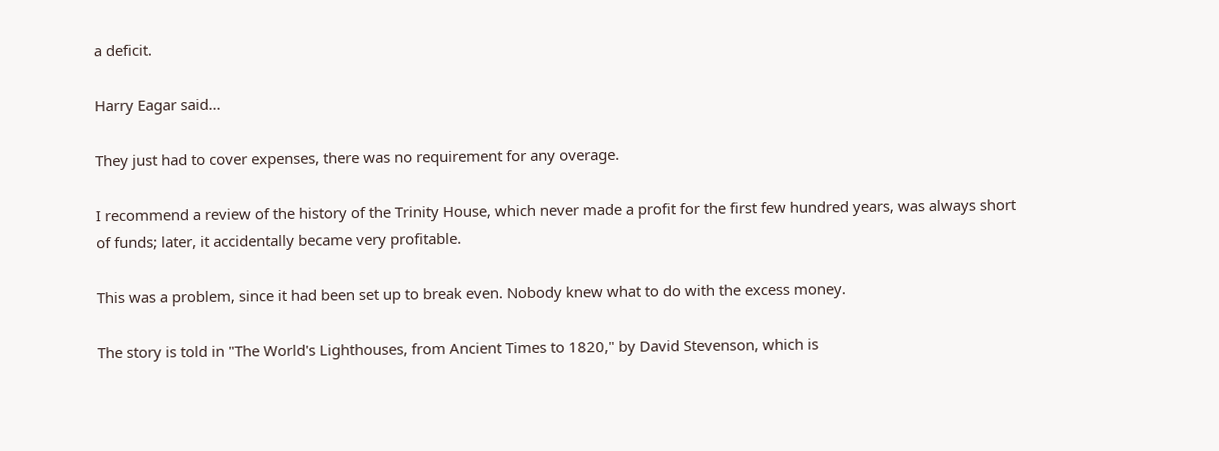a deficit.

Harry Eagar said...

They just had to cover expenses, there was no requirement for any overage.

I recommend a review of the history of the Trinity House, which never made a profit for the first few hundred years, was always short of funds; later, it accidentally became very profitable.

This was a problem, since it had been set up to break even. Nobody knew what to do with the excess money.

The story is told in "The World's Lighthouses, from Ancient Times to 1820," by David Stevenson, which is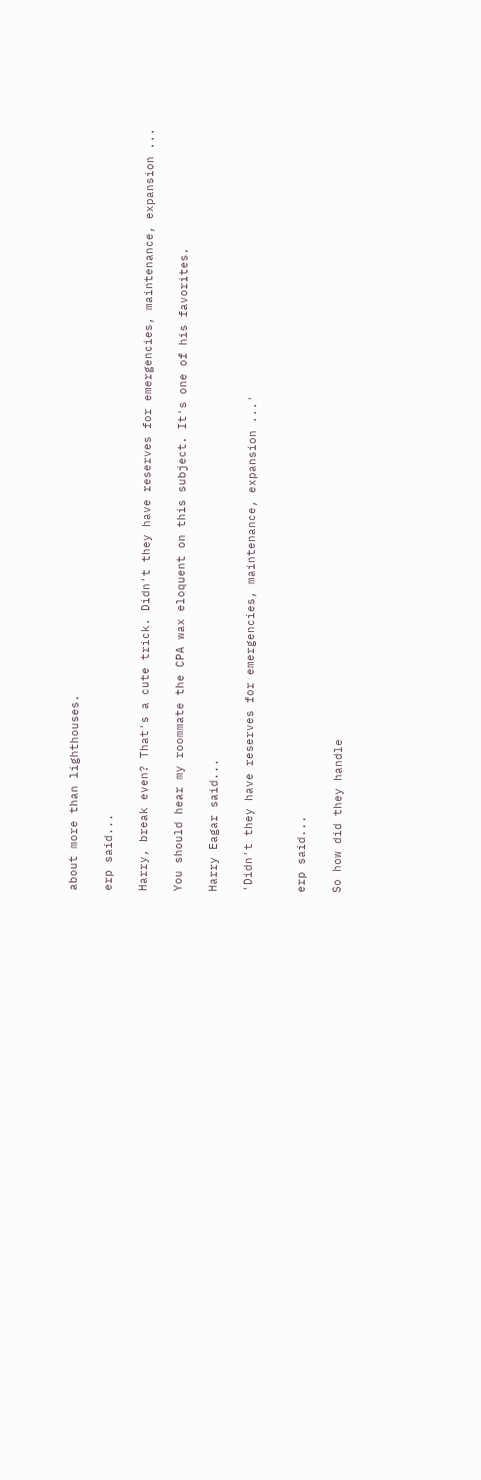about more than lighthouses.

erp said...

Harry, break even? That's a cute trick. Didn't they have reserves for emergencies, maintenance, expansion ...

You should hear my roommate the CPA wax eloquent on this subject. It's one of his favorites.

Harry Eagar said...

'Didn't they have reserves for emergencies, maintenance, expansion ...'


erp said...

So how did they handle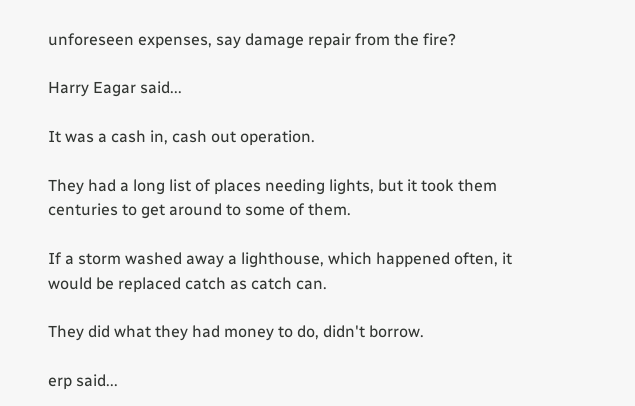unforeseen expenses, say damage repair from the fire?

Harry Eagar said...

It was a cash in, cash out operation.

They had a long list of places needing lights, but it took them centuries to get around to some of them.

If a storm washed away a lighthouse, which happened often, it would be replaced catch as catch can.

They did what they had money to do, didn't borrow.

erp said...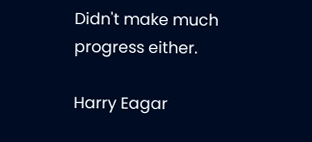Didn't make much progress either.

Harry Eagar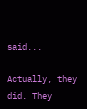said...

Actually, they did. They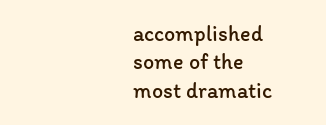accomplished some of the most dramatic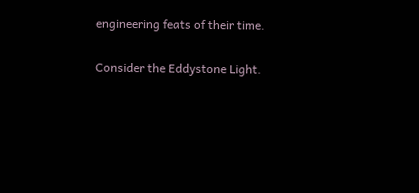engineering feats of their time.

Consider the Eddystone Light.